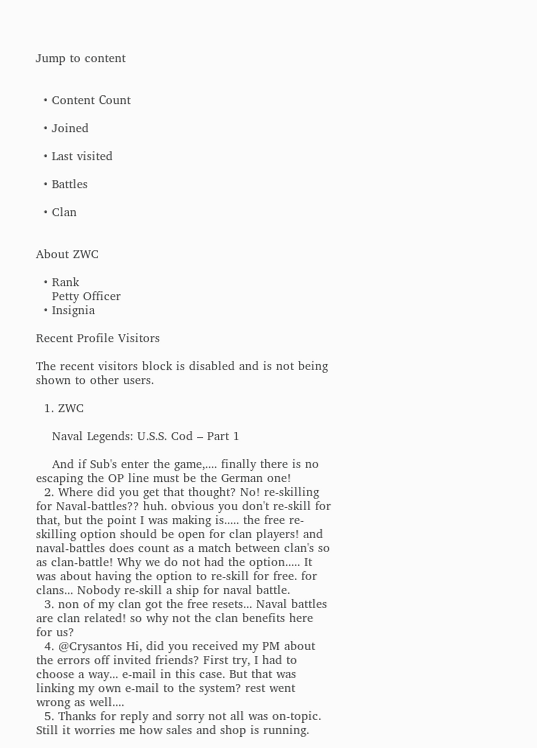Jump to content


  • Content Сount

  • Joined

  • Last visited

  • Battles

  • Clan


About ZWC

  • Rank
    Petty Officer
  • Insignia

Recent Profile Visitors

The recent visitors block is disabled and is not being shown to other users.

  1. ZWC

    Naval Legends: U.S.S. Cod – Part 1

    And if Sub's enter the game,.... finally there is no escaping the OP line must be the German one!
  2. Where did you get that thought? No! re-skilling for Naval-battles?? huh. obvious you don't re-skill for that, but the point I was making is..... the free re-skilling option should be open for clan players! and naval-battles does count as a match between clan's so as clan-battle! Why we do not had the option..... It was about having the option to re-skill for free. for clans... Nobody re-skill a ship for naval battle.
  3. non of my clan got the free resets... Naval battles are clan related! so why not the clan benefits here for us?
  4. @Crysantos Hi, did you received my PM about the errors off invited friends? First try, I had to choose a way... e-mail in this case. But that was linking my own e-mail to the system? rest went wrong as well....
  5. Thanks for reply and sorry not all was on-topic. Still it worries me how sales and shop is running.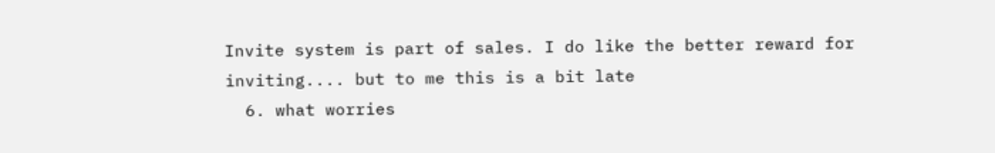Invite system is part of sales. I do like the better reward for inviting.... but to me this is a bit late
  6. what worries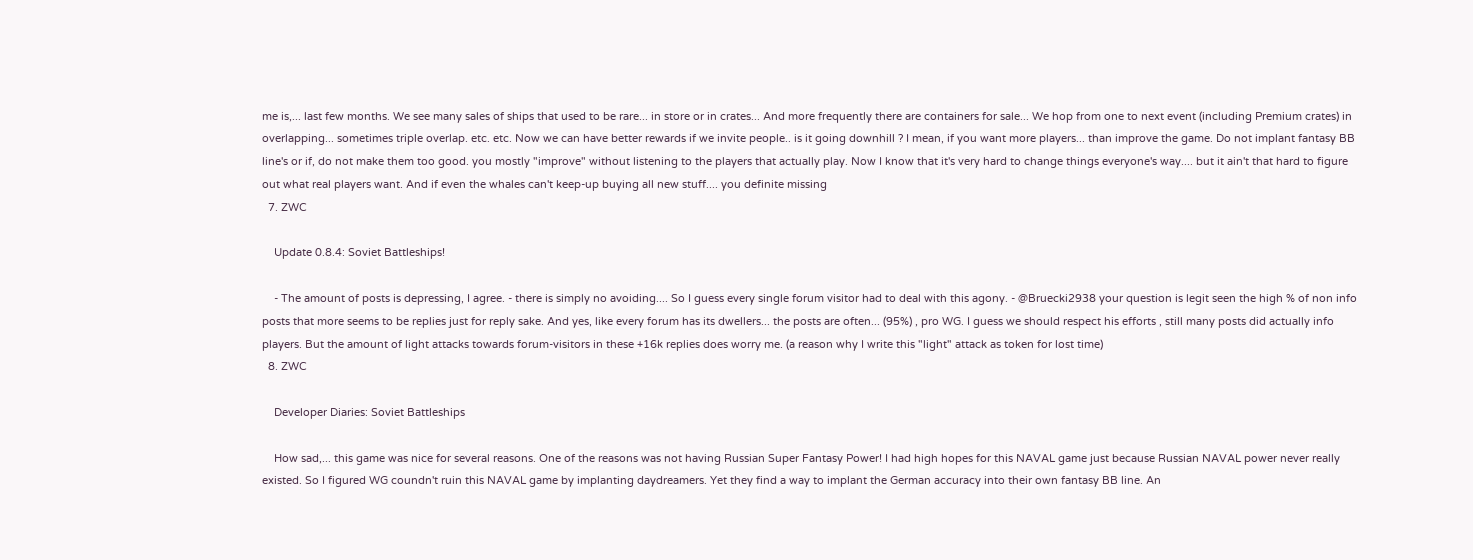me is,... last few months. We see many sales of ships that used to be rare... in store or in crates... And more frequently there are containers for sale... We hop from one to next event (including Premium crates) in overlapping... sometimes triple overlap. etc. etc. Now we can have better rewards if we invite people.. is it going downhill ? I mean, if you want more players... than improve the game. Do not implant fantasy BB line's or if, do not make them too good. you mostly "improve" without listening to the players that actually play. Now I know that it's very hard to change things everyone's way.... but it ain't that hard to figure out what real players want. And if even the whales can't keep-up buying all new stuff.... you definite missing
  7. ZWC

    Update 0.8.4: Soviet Battleships!

    - The amount of posts is depressing, I agree. - there is simply no avoiding.... So I guess every single forum visitor had to deal with this agony. - @Bruecki2938 your question is legit seen the high % of non info posts that more seems to be replies just for reply sake. And yes, like every forum has its dwellers... the posts are often... (95%) , pro WG. I guess we should respect his efforts , still many posts did actually info players. But the amount of light attacks towards forum-visitors in these +16k replies does worry me. (a reason why I write this "light" attack as token for lost time)
  8. ZWC

    Developer Diaries: Soviet Battleships

    How sad,... this game was nice for several reasons. One of the reasons was not having Russian Super Fantasy Power! I had high hopes for this NAVAL game just because Russian NAVAL power never really existed. So I figured WG coundn't ruin this NAVAL game by implanting daydreamers. Yet they find a way to implant the German accuracy into their own fantasy BB line. An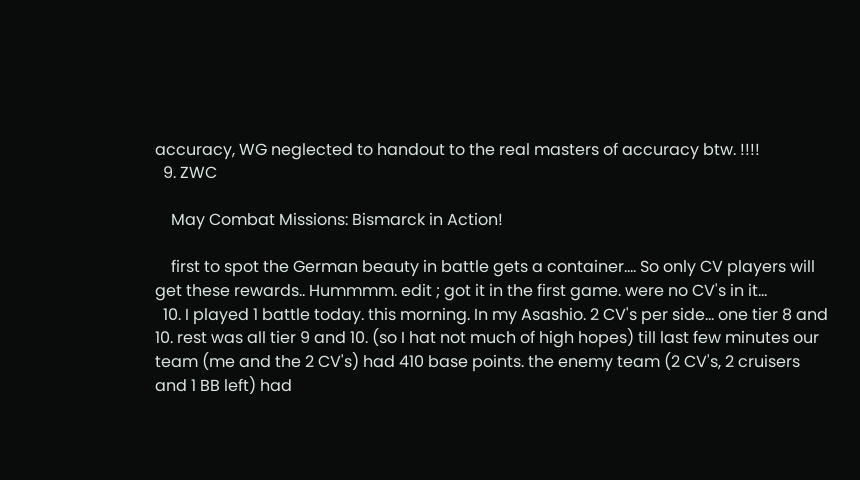accuracy, WG neglected to handout to the real masters of accuracy btw. !!!!
  9. ZWC

    May Combat Missions: Bismarck in Action!

    first to spot the German beauty in battle gets a container.... So only CV players will get these rewards.. Hummmm. edit ; got it in the first game. were no CV's in it...
  10. I played 1 battle today. this morning. In my Asashio. 2 CV's per side... one tier 8 and 10. rest was all tier 9 and 10. (so I hat not much of high hopes) till last few minutes our team (me and the 2 CV's) had 410 base points. the enemy team (2 CV's, 2 cruisers and 1 BB left) had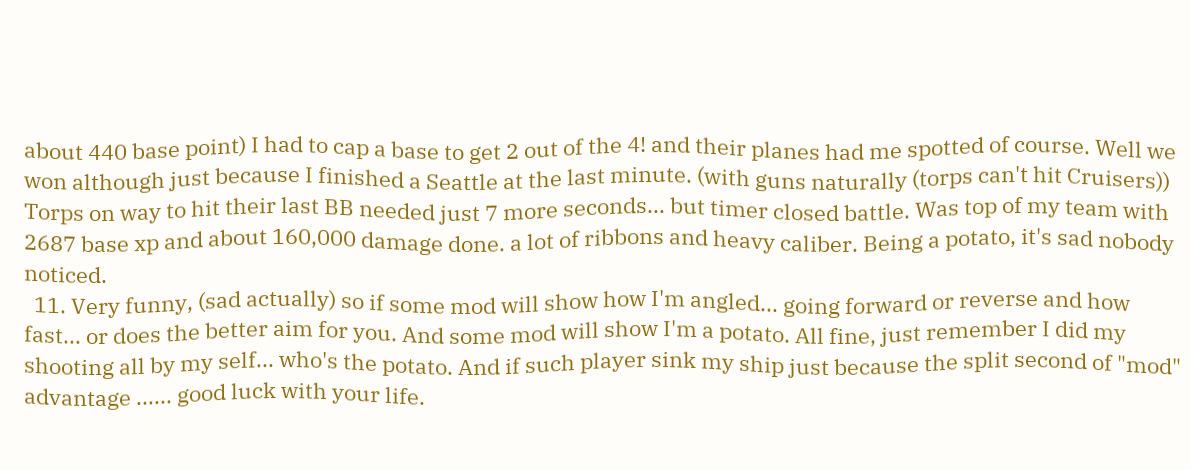about 440 base point) I had to cap a base to get 2 out of the 4! and their planes had me spotted of course. Well we won although just because I finished a Seattle at the last minute. (with guns naturally (torps can't hit Cruisers)) Torps on way to hit their last BB needed just 7 more seconds... but timer closed battle. Was top of my team with 2687 base xp and about 160,000 damage done. a lot of ribbons and heavy caliber. Being a potato, it's sad nobody noticed.
  11. Very funny, (sad actually) so if some mod will show how I'm angled... going forward or reverse and how fast... or does the better aim for you. And some mod will show I'm a potato. All fine, just remember I did my shooting all by my self... who's the potato. And if such player sink my ship just because the split second of "mod" advantage ...... good luck with your life.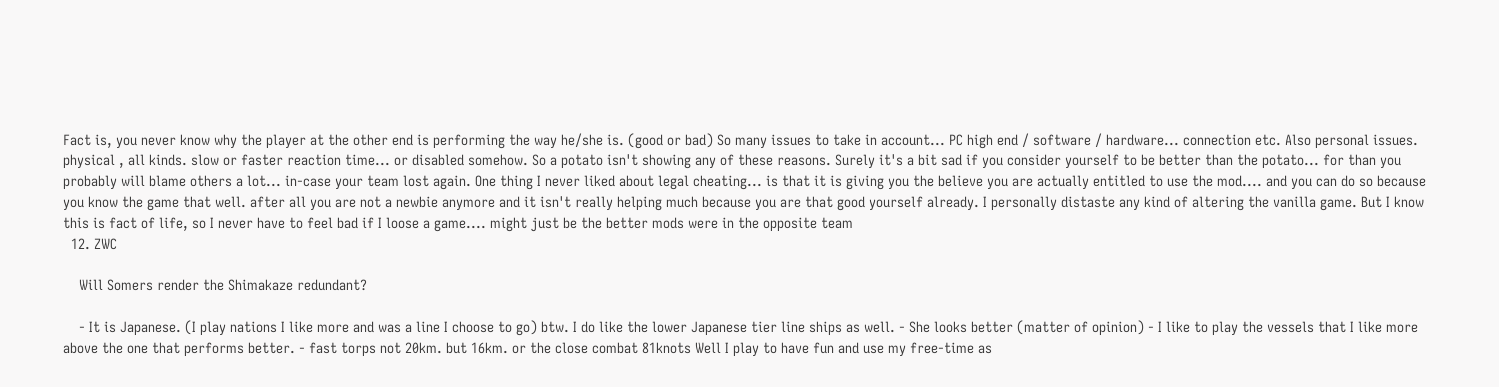Fact is, you never know why the player at the other end is performing the way he/she is. (good or bad) So many issues to take in account... PC high end / software / hardware... connection etc. Also personal issues. physical , all kinds. slow or faster reaction time... or disabled somehow. So a potato isn't showing any of these reasons. Surely it's a bit sad if you consider yourself to be better than the potato... for than you probably will blame others a lot... in-case your team lost again. One thing I never liked about legal cheating... is that it is giving you the believe you are actually entitled to use the mod.... and you can do so because you know the game that well. after all you are not a newbie anymore and it isn't really helping much because you are that good yourself already. I personally distaste any kind of altering the vanilla game. But I know this is fact of life, so I never have to feel bad if I loose a game.... might just be the better mods were in the opposite team
  12. ZWC

    Will Somers render the Shimakaze redundant?

    - It is Japanese. (I play nations I like more and was a line I choose to go) btw. I do like the lower Japanese tier line ships as well. - She looks better (matter of opinion) - I like to play the vessels that I like more above the one that performs better. - fast torps not 20km. but 16km. or the close combat 81knots Well I play to have fun and use my free-time as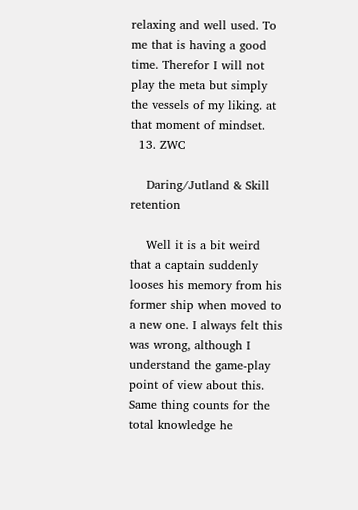relaxing and well used. To me that is having a good time. Therefor I will not play the meta but simply the vessels of my liking. at that moment of mindset.
  13. ZWC

    Daring/Jutland & Skill retention

    Well it is a bit weird that a captain suddenly looses his memory from his former ship when moved to a new one. I always felt this was wrong, although I understand the game-play point of view about this. Same thing counts for the total knowledge he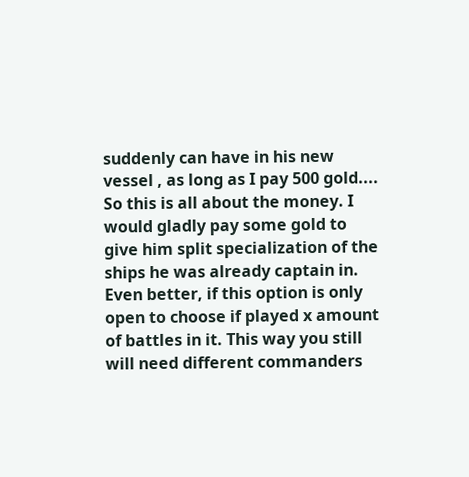suddenly can have in his new vessel , as long as I pay 500 gold.... So this is all about the money. I would gladly pay some gold to give him split specialization of the ships he was already captain in. Even better, if this option is only open to choose if played x amount of battles in it. This way you still will need different commanders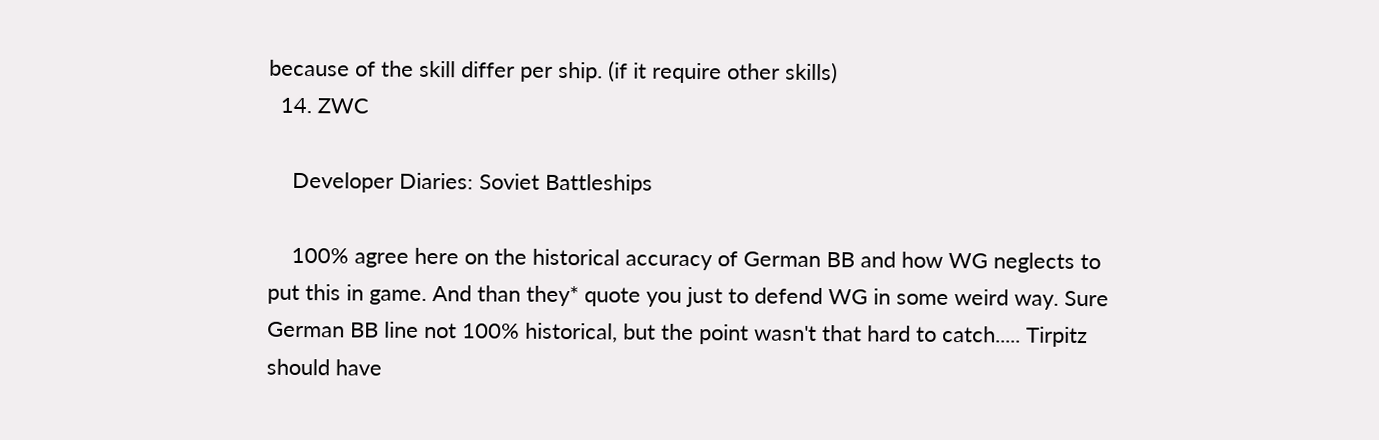because of the skill differ per ship. (if it require other skills)
  14. ZWC

    Developer Diaries: Soviet Battleships

    100% agree here on the historical accuracy of German BB and how WG neglects to put this in game. And than they* quote you just to defend WG in some weird way. Sure German BB line not 100% historical, but the point wasn't that hard to catch..... Tirpitz should have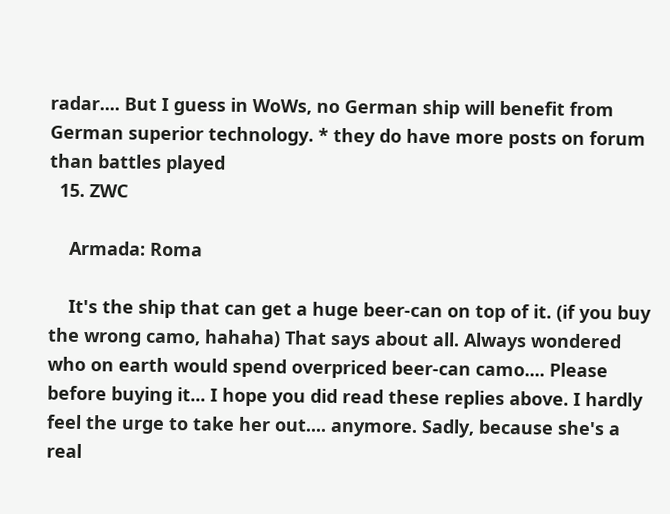radar.... But I guess in WoWs, no German ship will benefit from German superior technology. * they do have more posts on forum than battles played
  15. ZWC

    Armada: Roma

    It's the ship that can get a huge beer-can on top of it. (if you buy the wrong camo, hahaha) That says about all. Always wondered who on earth would spend overpriced beer-can camo.... Please before buying it... I hope you did read these replies above. I hardly feel the urge to take her out.... anymore. Sadly, because she's a real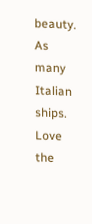beauty. As many Italian ships. Love the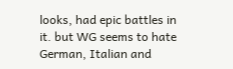looks, had epic battles in it. but WG seems to hate German, Italian and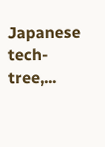Japanese tech-tree,...